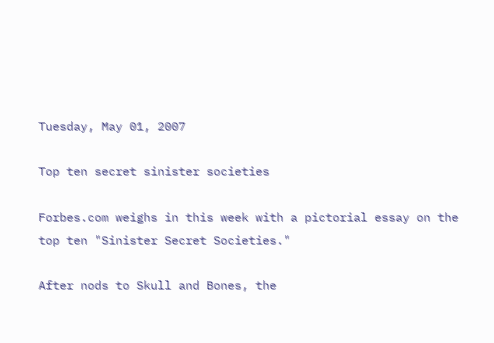Tuesday, May 01, 2007

Top ten secret sinister societies

Forbes.com weighs in this week with a pictorial essay on the top ten "Sinister Secret Societies."

After nods to Skull and Bones, the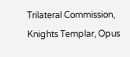Trilateral Commission, Knights Templar, Opus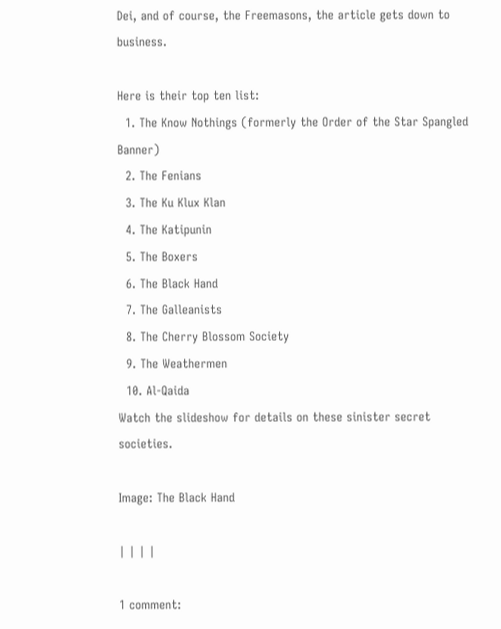Dei, and of course, the Freemasons, the article gets down to business.

Here is their top ten list:
  1. The Know Nothings (formerly the Order of the Star Spangled Banner)
  2. The Fenians
  3. The Ku Klux Klan
  4. The Katipunin
  5. The Boxers
  6. The Black Hand
  7. The Galleanists
  8. The Cherry Blossom Society
  9. The Weathermen
  10. Al-Qaida
Watch the slideshow for details on these sinister secret societies.

Image: The Black Hand

| | | |

1 comment: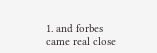1. and forbes came real close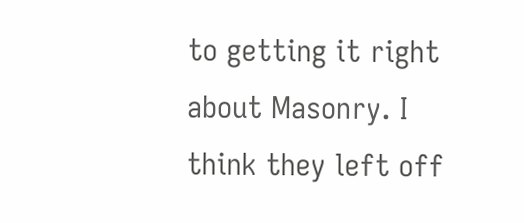to getting it right about Masonry. I think they left off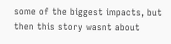some of the biggest impacts, but then this story wasnt about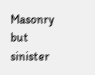Masonry but sinister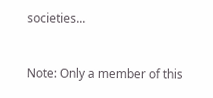societies...


Note: Only a member of this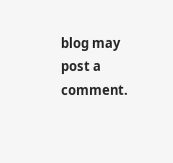blog may post a comment.